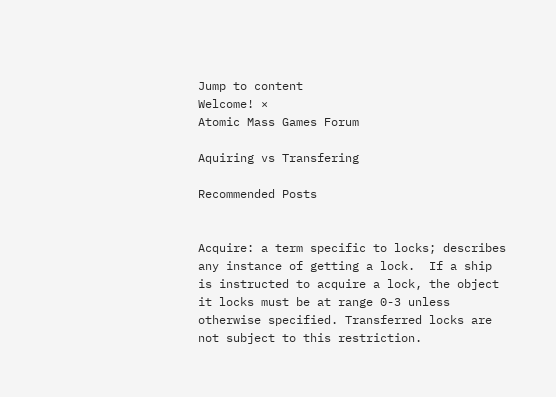Jump to content
Welcome! ×
Atomic Mass Games Forum

Aquiring vs Transfering

Recommended Posts


Acquire: a term specific to locks; describes any instance of getting a lock.  If a ship is instructed to acquire a lock, the object it locks must be at range 0-3 unless otherwise specified. Transferred locks are not subject to this restriction.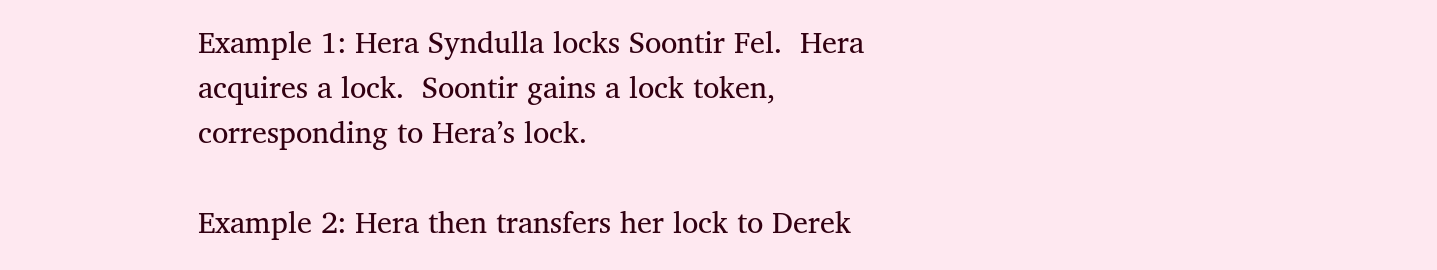Example 1: Hera Syndulla locks Soontir Fel.  Hera acquires a lock.  Soontir gains a lock token, corresponding to Hera’s lock.

Example 2: Hera then transfers her lock to Derek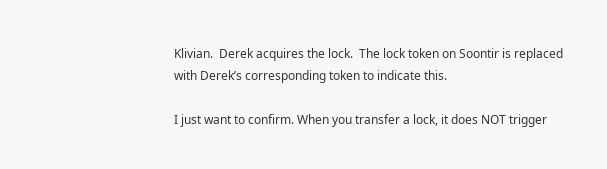Klivian.  Derek acquires the lock.  The lock token on Soontir is replaced with Derek’s corresponding token to indicate this.

I just want to confirm. When you transfer a lock, it does NOT trigger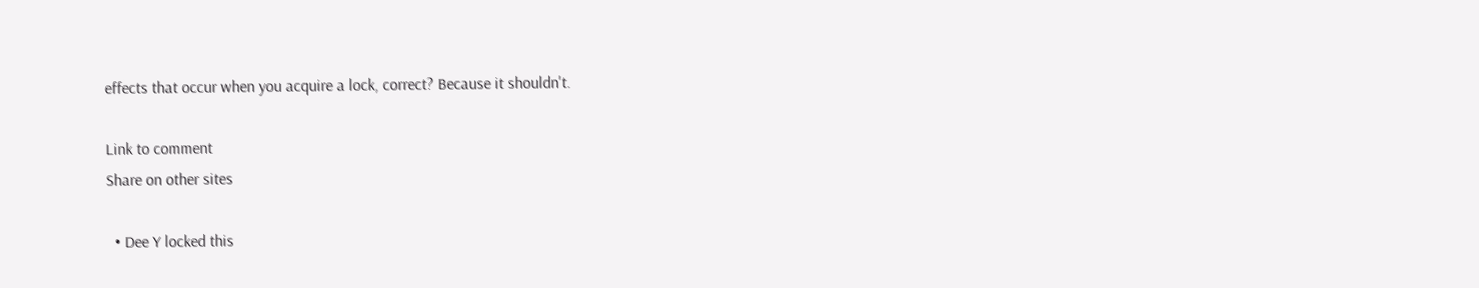effects that occur when you acquire a lock, correct? Because it shouldn't.

Link to comment
Share on other sites

  • Dee Y locked this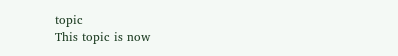topic
This topic is now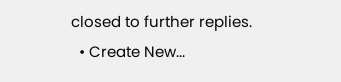closed to further replies.
  • Create New...